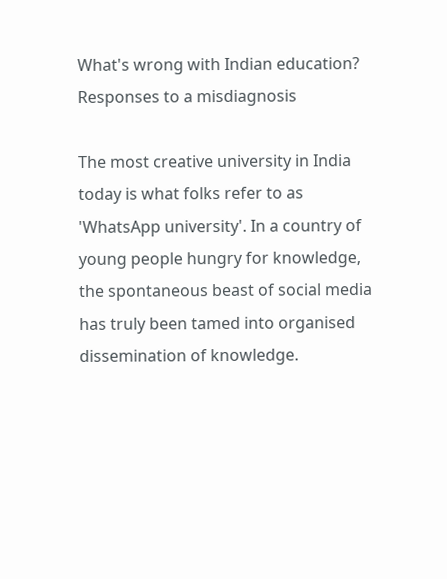What's wrong with Indian education? Responses to a misdiagnosis

The most creative university in India today is what folks refer to as 'WhatsApp university'. In a country of young people hungry for knowledge, the spontaneous beast of social media has truly been tamed into organised dissemination of knowledge.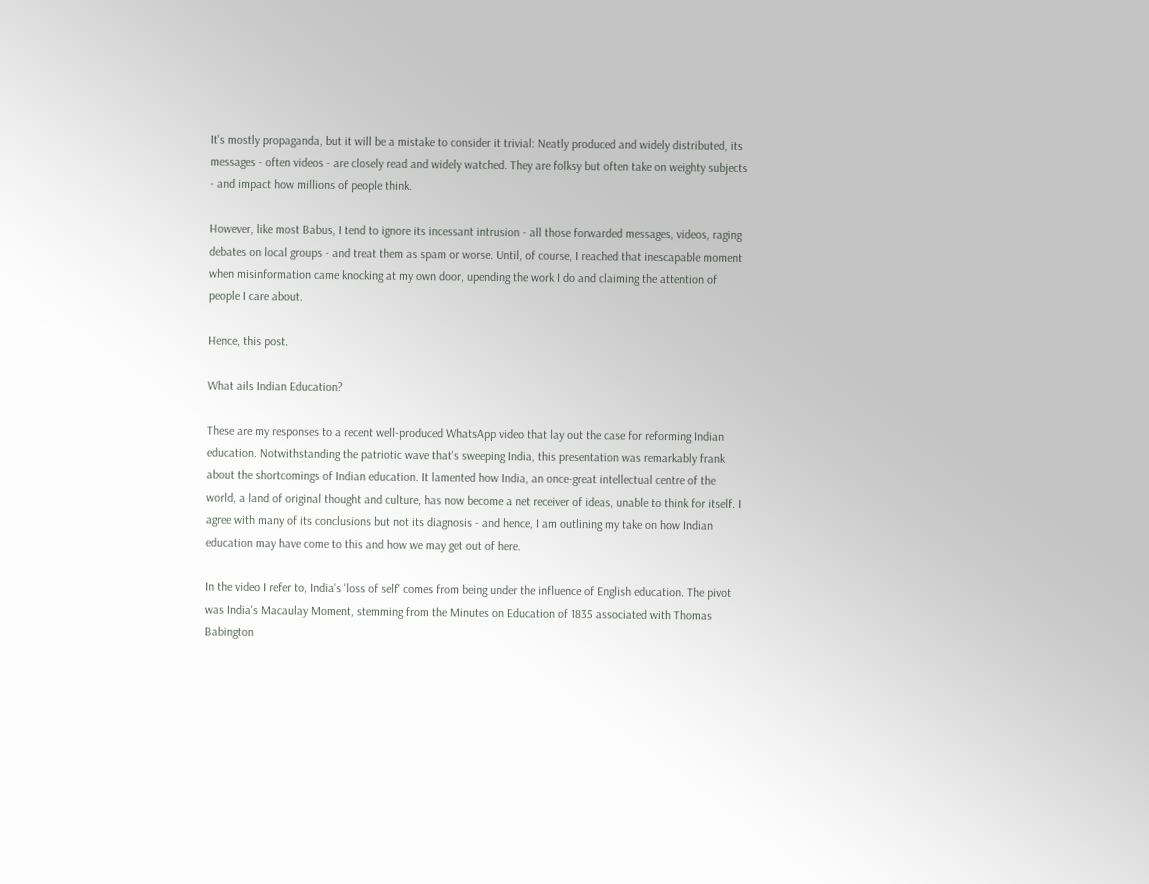It's mostly propaganda, but it will be a mistake to consider it trivial: Neatly produced and widely distributed, its messages - often videos - are closely read and widely watched. They are folksy but often take on weighty subjects - and impact how millions of people think.

However, like most Babus, I tend to ignore its incessant intrusion - all those forwarded messages, videos, raging debates on local groups - and treat them as spam or worse. Until, of course, I reached that inescapable moment when misinformation came knocking at my own door, upending the work I do and claiming the attention of people I care about.

Hence, this post.

What ails Indian Education?

These are my responses to a recent well-produced WhatsApp video that lay out the case for reforming Indian education. Notwithstanding the patriotic wave that's sweeping India, this presentation was remarkably frank about the shortcomings of Indian education. It lamented how India, an once-great intellectual centre of the world, a land of original thought and culture, has now become a net receiver of ideas, unable to think for itself. I agree with many of its conclusions but not its diagnosis - and hence, I am outlining my take on how Indian education may have come to this and how we may get out of here.

In the video I refer to, India's 'loss of self' comes from being under the influence of English education. The pivot was India's Macaulay Moment, stemming from the Minutes on Education of 1835 associated with Thomas Babington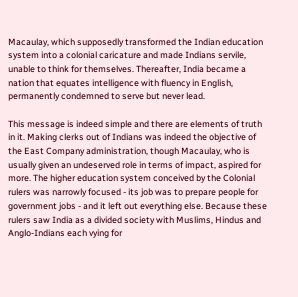Macaulay, which supposedly transformed the Indian education system into a colonial caricature and made Indians servile, unable to think for themselves. Thereafter, India became a nation that equates intelligence with fluency in English, permanently condemned to serve but never lead.

This message is indeed simple and there are elements of truth in it. Making clerks out of Indians was indeed the objective of the East Company administration, though Macaulay, who is usually given an undeserved role in terms of impact, aspired for more. The higher education system conceived by the Colonial rulers was narrowly focused - its job was to prepare people for government jobs - and it left out everything else. Because these rulers saw India as a divided society with Muslims, Hindus and Anglo-Indians each vying for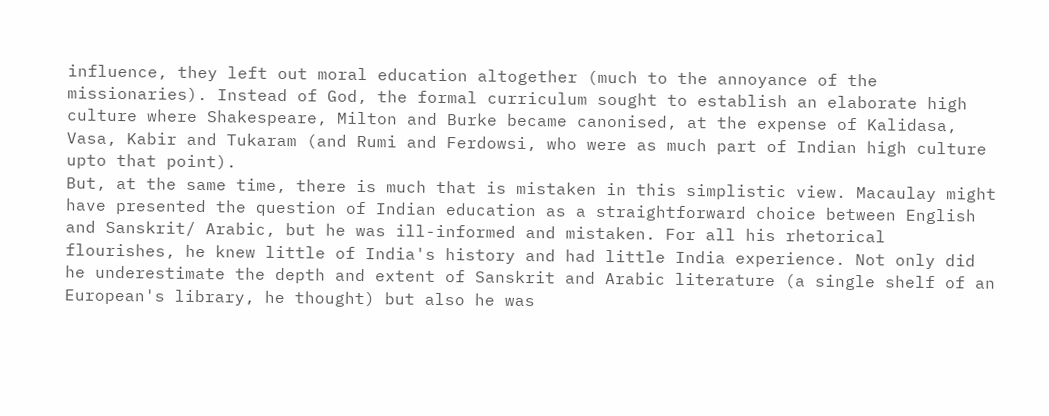influence, they left out moral education altogether (much to the annoyance of the missionaries). Instead of God, the formal curriculum sought to establish an elaborate high culture where Shakespeare, Milton and Burke became canonised, at the expense of Kalidasa, Vasa, Kabir and Tukaram (and Rumi and Ferdowsi, who were as much part of Indian high culture upto that point).
But, at the same time, there is much that is mistaken in this simplistic view. Macaulay might have presented the question of Indian education as a straightforward choice between English and Sanskrit/ Arabic, but he was ill-informed and mistaken. For all his rhetorical flourishes, he knew little of India's history and had little India experience. Not only did he underestimate the depth and extent of Sanskrit and Arabic literature (a single shelf of an European's library, he thought) but also he was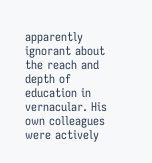apparently ignorant about the reach and depth of education in vernacular. His own colleagues were actively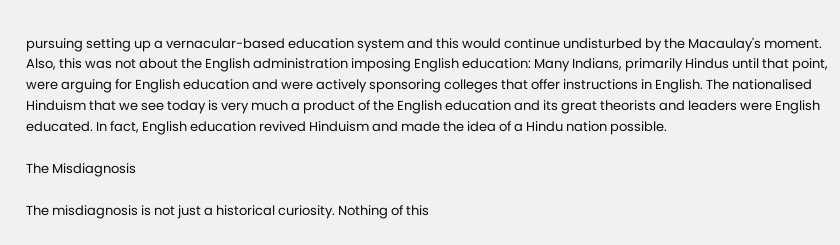pursuing setting up a vernacular-based education system and this would continue undisturbed by the Macaulay's moment. Also, this was not about the English administration imposing English education: Many Indians, primarily Hindus until that point, were arguing for English education and were actively sponsoring colleges that offer instructions in English. The nationalised Hinduism that we see today is very much a product of the English education and its great theorists and leaders were English educated. In fact, English education revived Hinduism and made the idea of a Hindu nation possible.

The Misdiagnosis

The misdiagnosis is not just a historical curiosity. Nothing of this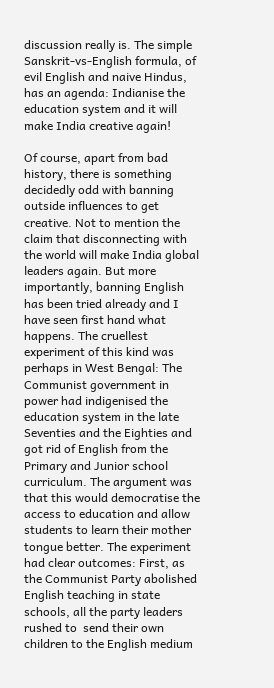discussion really is. The simple Sanskrit-vs-English formula, of evil English and naive Hindus, has an agenda: Indianise the education system and it will make India creative again!

Of course, apart from bad history, there is something decidedly odd with banning outside influences to get creative. Not to mention the claim that disconnecting with the world will make India global leaders again. But more importantly, banning English has been tried already and I have seen first hand what happens. The cruellest experiment of this kind was perhaps in West Bengal: The Communist government in power had indigenised the education system in the late Seventies and the Eighties and got rid of English from the Primary and Junior school curriculum. The argument was that this would democratise the access to education and allow students to learn their mother tongue better. The experiment had clear outcomes: First, as the Communist Party abolished English teaching in state schools, all the party leaders rushed to  send their own children to the English medium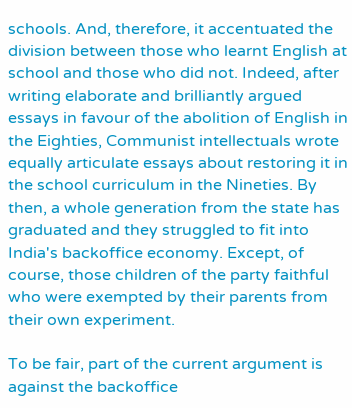schools. And, therefore, it accentuated the division between those who learnt English at school and those who did not. Indeed, after writing elaborate and brilliantly argued essays in favour of the abolition of English in the Eighties, Communist intellectuals wrote equally articulate essays about restoring it in the school curriculum in the Nineties. By then, a whole generation from the state has graduated and they struggled to fit into India's backoffice economy. Except, of course, those children of the party faithful who were exempted by their parents from their own experiment.

To be fair, part of the current argument is against the backoffice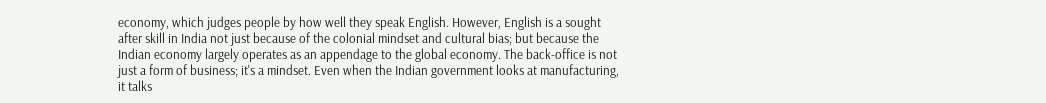economy, which judges people by how well they speak English. However, English is a sought after skill in India not just because of the colonial mindset and cultural bias; but because the Indian economy largely operates as an appendage to the global economy. The back-office is not just a form of business; it's a mindset. Even when the Indian government looks at manufacturing, it talks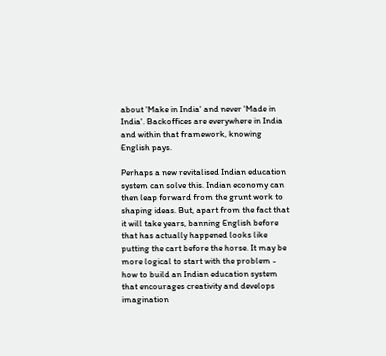about 'Make in India' and never 'Made in India'. Backoffices are everywhere in India and within that framework, knowing English pays.

Perhaps a new revitalised Indian education system can solve this. Indian economy can then leap forward from the grunt work to shaping ideas. But, apart from the fact that it will take years, banning English before that has actually happened looks like putting the cart before the horse. It may be more logical to start with the problem - how to build an Indian education system that encourages creativity and develops imagination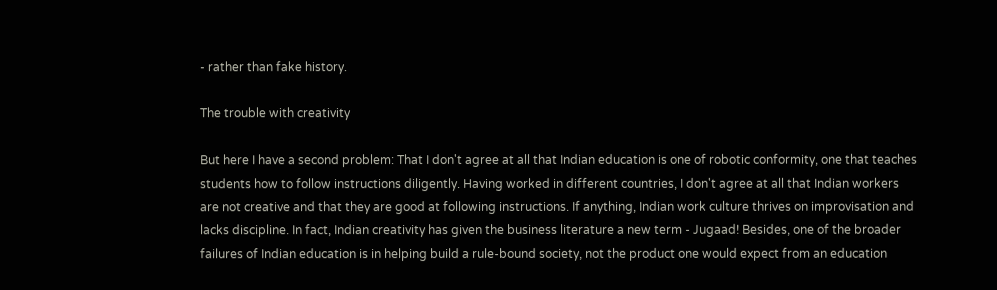- rather than fake history.

The trouble with creativity

But here I have a second problem: That I don't agree at all that Indian education is one of robotic conformity, one that teaches students how to follow instructions diligently. Having worked in different countries, I don't agree at all that Indian workers are not creative and that they are good at following instructions. If anything, Indian work culture thrives on improvisation and lacks discipline. In fact, Indian creativity has given the business literature a new term - Jugaad! Besides, one of the broader failures of Indian education is in helping build a rule-bound society, not the product one would expect from an education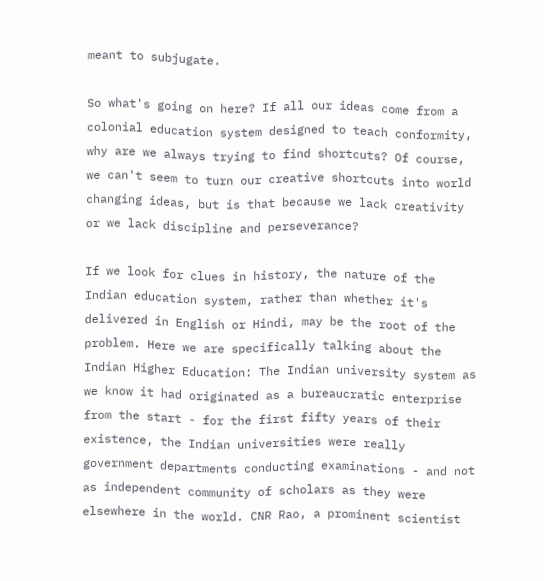meant to subjugate.

So what's going on here? If all our ideas come from a colonial education system designed to teach conformity, why are we always trying to find shortcuts? Of course, we can't seem to turn our creative shortcuts into world changing ideas, but is that because we lack creativity or we lack discipline and perseverance?

If we look for clues in history, the nature of the Indian education system, rather than whether it's delivered in English or Hindi, may be the root of the problem. Here we are specifically talking about the Indian Higher Education: The Indian university system as we know it had originated as a bureaucratic enterprise from the start - for the first fifty years of their existence, the Indian universities were really government departments conducting examinations - and not as independent community of scholars as they were elsewhere in the world. CNR Rao, a prominent scientist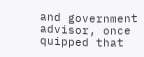and government advisor, once quipped that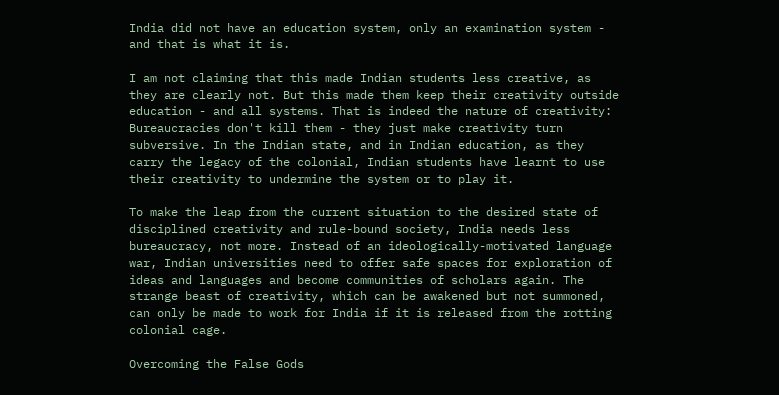India did not have an education system, only an examination system - and that is what it is.

I am not claiming that this made Indian students less creative, as they are clearly not. But this made them keep their creativity outside education - and all systems. That is indeed the nature of creativity: Bureaucracies don't kill them - they just make creativity turn subversive. In the Indian state, and in Indian education, as they carry the legacy of the colonial, Indian students have learnt to use their creativity to undermine the system or to play it.

To make the leap from the current situation to the desired state of disciplined creativity and rule-bound society, India needs less bureaucracy, not more. Instead of an ideologically-motivated language war, Indian universities need to offer safe spaces for exploration of ideas and languages and become communities of scholars again. The strange beast of creativity, which can be awakened but not summoned, can only be made to work for India if it is released from the rotting colonial cage.

Overcoming the False Gods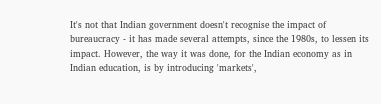It's not that Indian government doesn't recognise the impact of bureaucracy - it has made several attempts, since the 1980s, to lessen its impact. However, the way it was done, for the Indian economy as in Indian education, is by introducing 'markets',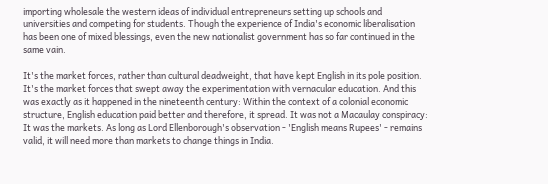importing wholesale the western ideas of individual entrepreneurs setting up schools and universities and competing for students. Though the experience of India's economic liberalisation has been one of mixed blessings, even the new nationalist government has so far continued in the same vain.

It's the market forces, rather than cultural deadweight, that have kept English in its pole position. It's the market forces that swept away the experimentation with vernacular education. And this was exactly as it happened in the nineteenth century: Within the context of a colonial economic structure, English education paid better and therefore, it spread. It was not a Macaulay conspiracy: It was the markets. As long as Lord Ellenborough's observation - 'English means Rupees' - remains valid, it will need more than markets to change things in India.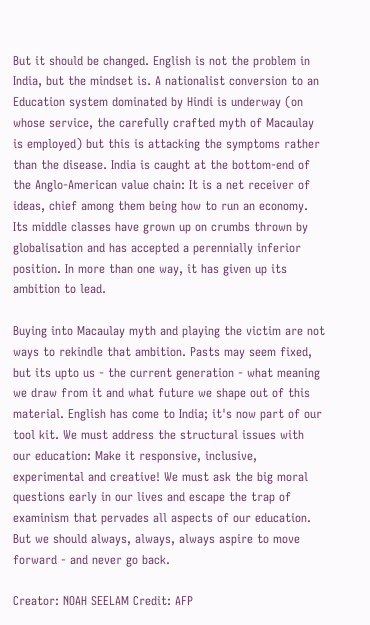But it should be changed. English is not the problem in India, but the mindset is. A nationalist conversion to an Education system dominated by Hindi is underway (on whose service, the carefully crafted myth of Macaulay is employed) but this is attacking the symptoms rather than the disease. India is caught at the bottom-end of the Anglo-American value chain: It is a net receiver of ideas, chief among them being how to run an economy. Its middle classes have grown up on crumbs thrown by globalisation and has accepted a perennially inferior position. In more than one way, it has given up its ambition to lead.

Buying into Macaulay myth and playing the victim are not ways to rekindle that ambition. Pasts may seem fixed, but its upto us - the current generation - what meaning we draw from it and what future we shape out of this material. English has come to India; it's now part of our tool kit. We must address the structural issues with our education: Make it responsive, inclusive, experimental and creative! We must ask the big moral questions early in our lives and escape the trap of examinism that pervades all aspects of our education. But we should always, always, always aspire to move forward - and never go back.

Creator: NOAH SEELAM Credit: AFP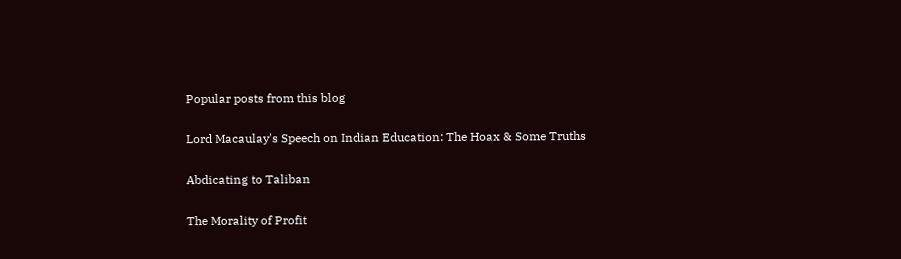Popular posts from this blog

Lord Macaulay's Speech on Indian Education: The Hoax & Some Truths

Abdicating to Taliban

The Morality of Profit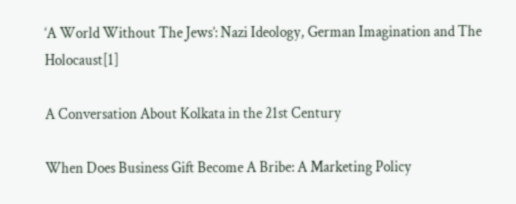‘A World Without The Jews’: Nazi Ideology, German Imagination and The Holocaust[1]

A Conversation About Kolkata in the 21st Century

When Does Business Gift Become A Bribe: A Marketing Policy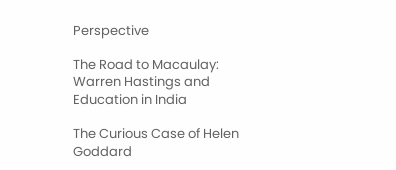Perspective

The Road to Macaulay: Warren Hastings and Education in India

The Curious Case of Helen Goddard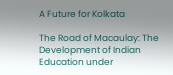A Future for Kolkata

The Road of Macaulay: The Development of Indian Education under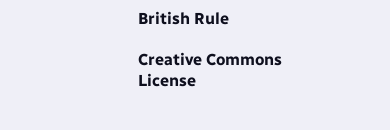British Rule

Creative Commons License